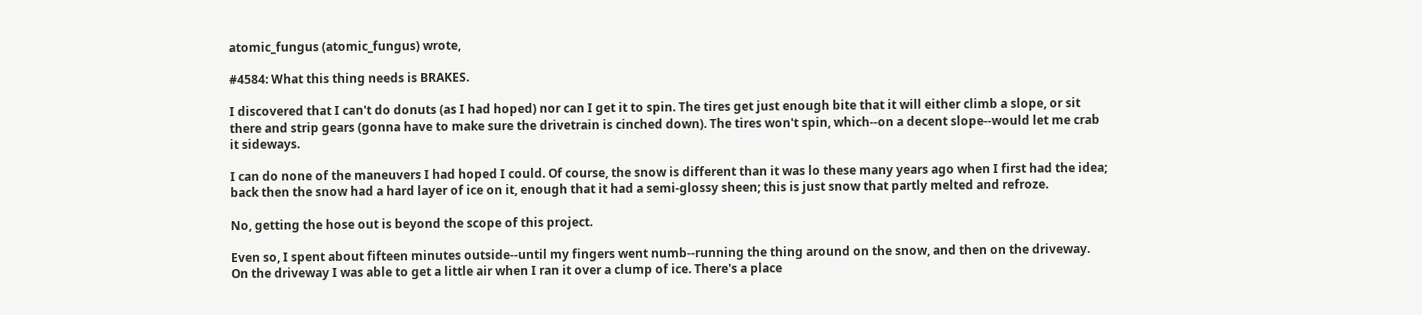atomic_fungus (atomic_fungus) wrote,

#4584: What this thing needs is BRAKES.

I discovered that I can't do donuts (as I had hoped) nor can I get it to spin. The tires get just enough bite that it will either climb a slope, or sit there and strip gears (gonna have to make sure the drivetrain is cinched down). The tires won't spin, which--on a decent slope--would let me crab it sideways.

I can do none of the maneuvers I had hoped I could. Of course, the snow is different than it was lo these many years ago when I first had the idea; back then the snow had a hard layer of ice on it, enough that it had a semi-glossy sheen; this is just snow that partly melted and refroze.

No, getting the hose out is beyond the scope of this project.

Even so, I spent about fifteen minutes outside--until my fingers went numb--running the thing around on the snow, and then on the driveway. On the driveway I was able to get a little air when I ran it over a clump of ice. There's a place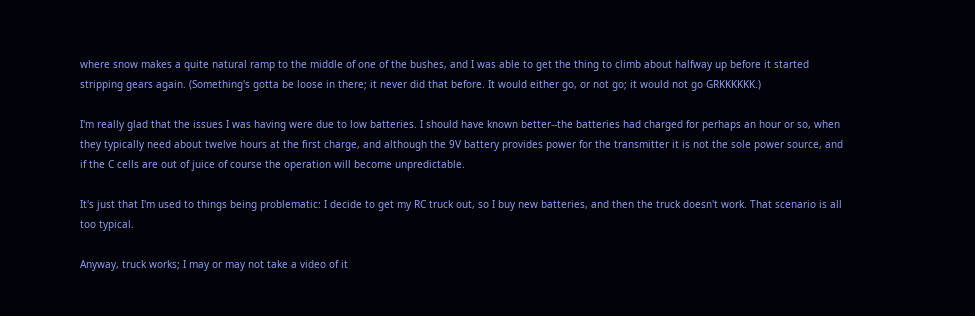where snow makes a quite natural ramp to the middle of one of the bushes, and I was able to get the thing to climb about halfway up before it started stripping gears again. (Something's gotta be loose in there; it never did that before. It would either go, or not go; it would not go GRKKKKKK.)

I'm really glad that the issues I was having were due to low batteries. I should have known better--the batteries had charged for perhaps an hour or so, when they typically need about twelve hours at the first charge, and although the 9V battery provides power for the transmitter it is not the sole power source, and if the C cells are out of juice of course the operation will become unpredictable.

It's just that I'm used to things being problematic: I decide to get my RC truck out, so I buy new batteries, and then the truck doesn't work. That scenario is all too typical.

Anyway, truck works; I may or may not take a video of it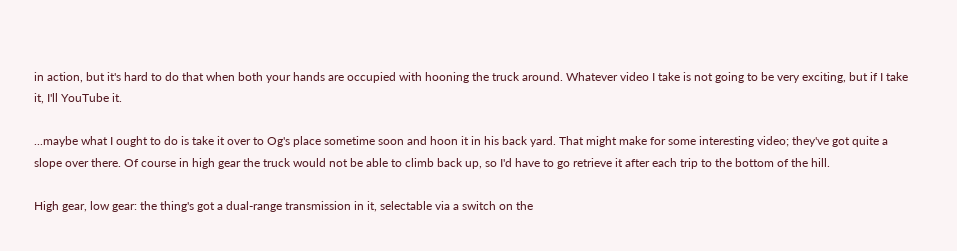in action, but it's hard to do that when both your hands are occupied with hooning the truck around. Whatever video I take is not going to be very exciting, but if I take it, I'll YouTube it.

...maybe what I ought to do is take it over to Og's place sometime soon and hoon it in his back yard. That might make for some interesting video; they've got quite a slope over there. Of course in high gear the truck would not be able to climb back up, so I'd have to go retrieve it after each trip to the bottom of the hill.

High gear, low gear: the thing's got a dual-range transmission in it, selectable via a switch on the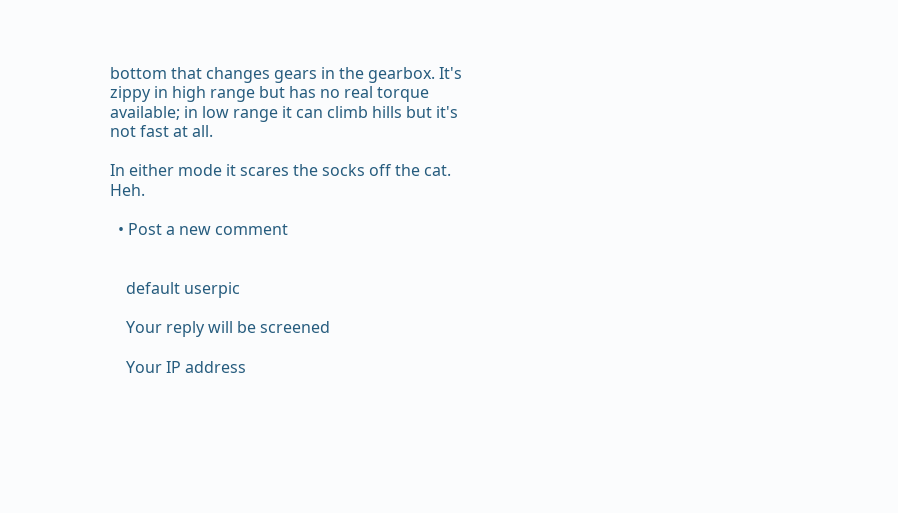bottom that changes gears in the gearbox. It's zippy in high range but has no real torque available; in low range it can climb hills but it's not fast at all.

In either mode it scares the socks off the cat. Heh.

  • Post a new comment


    default userpic

    Your reply will be screened

    Your IP address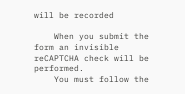will be recorded

    When you submit the form an invisible reCAPTCHA check will be performed.
    You must follow the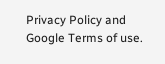Privacy Policy and Google Terms of use.